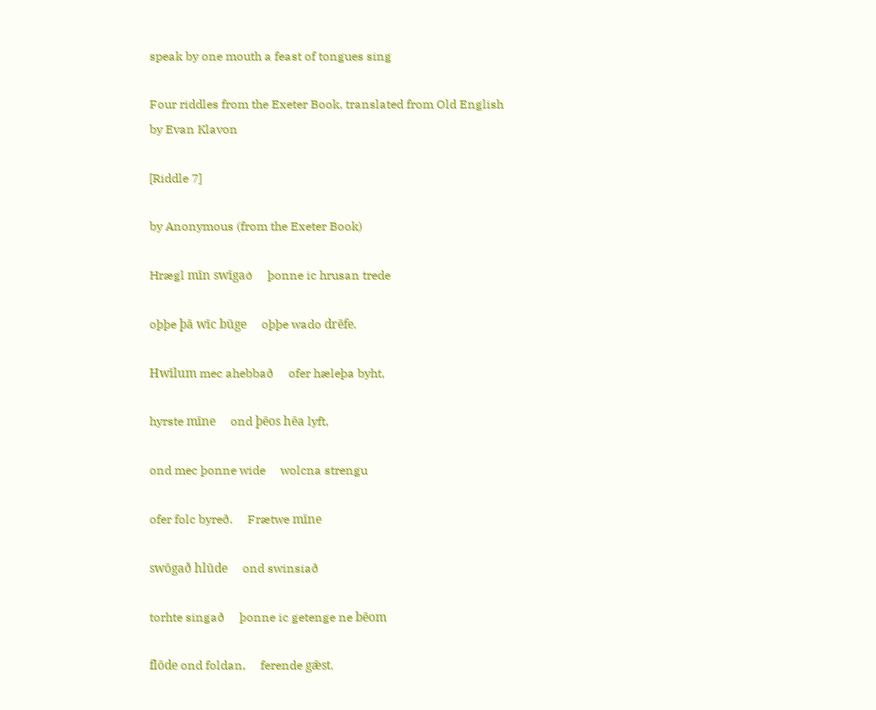speak by one mouth a feast of tongues sing

Four riddles from the Exeter Book, translated from Old English by Evan Klavon

[Riddle 7]

by Anonymous (from the Exeter Book)

Hrægl mīn swīga∂     þonne ic hrusan trede

oþþe þā wīc būge     oþþe wado drēfe.

Hwīlum mec ahebbað     ofer hæleþa byht,

hyrste mīne     ond þēos hēa lyft,

ond mec þonne wide     wolcna strengu

ofer folc byreð.     Frætwe mīne

swōgað hlūde     ond swinsiað

torhte singað     þonne ic getenge ne bēom

flōde ond foldan,     ferende gǣst.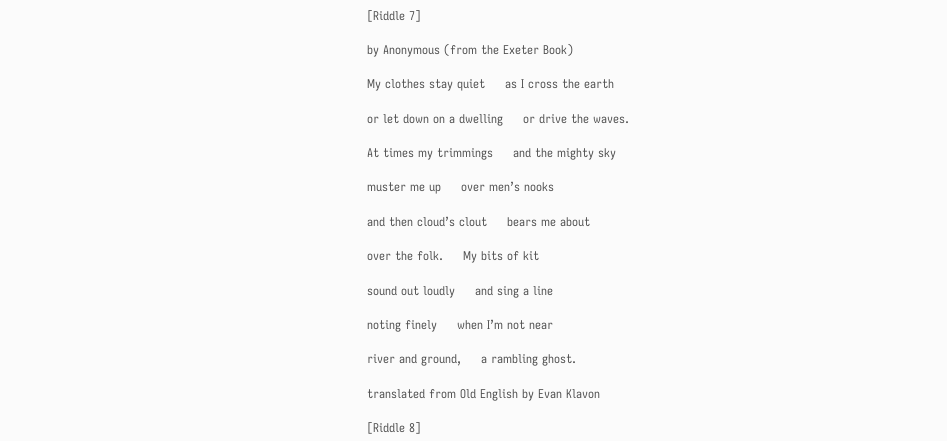[Riddle 7]

by Anonymous (from the Exeter Book)

My clothes stay quiet     as I cross the earth

or let down on a dwelling     or drive the waves.

At times my trimmings     and the mighty sky

muster me up     over men’s nooks

and then cloud’s clout     bears me about

over the folk.     My bits of kit

sound out loudly     and sing a line

noting finely     when I’m not near

river and ground,     a rambling ghost.

translated from Old English by Evan Klavon

[Riddle 8]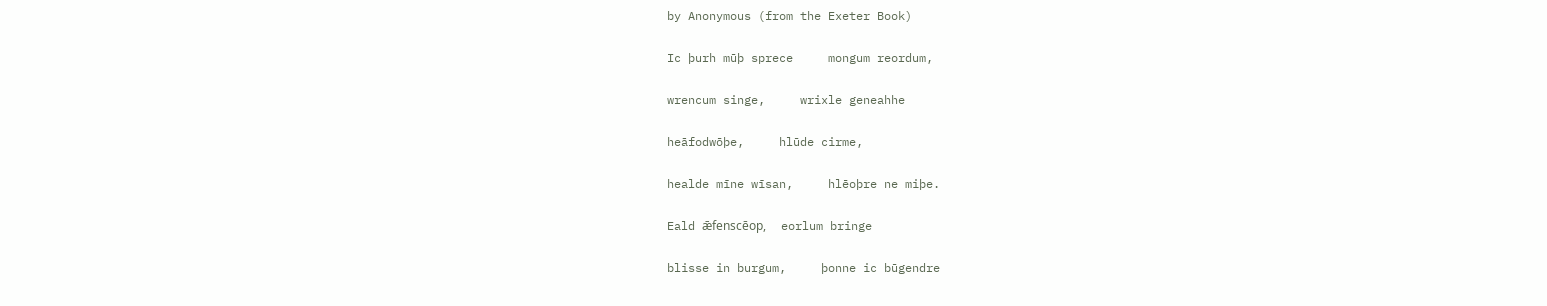by Anonymous (from the Exeter Book)

Ic þurh mūþ sprece     mongum reordum,

wrencum singe,     wrixle geneahhe

heāfodwōþe,     hlūde cirme,

healde mīne wīsan,     hlēoþre ne miþe.

Eald ǣfenscēop,     eorlum bringe

blisse in burgum,     þonne ic būgendre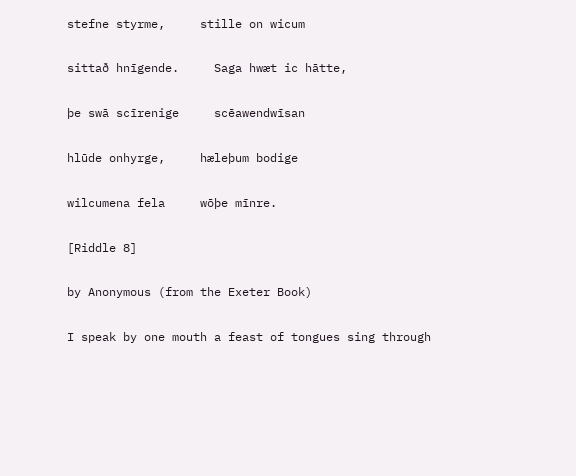stefne styrme,     stille on wicum

sittað hnīgende.     Saga hwæt ic hātte,

þe swā scīrenige     scēawendwīsan

hlūde onhyrge,     hæleþum bodige

wilcumena fela     wōþe mīnre.

[Riddle 8]

by Anonymous (from the Exeter Book)

I speak by one mouth a feast of tongues sing through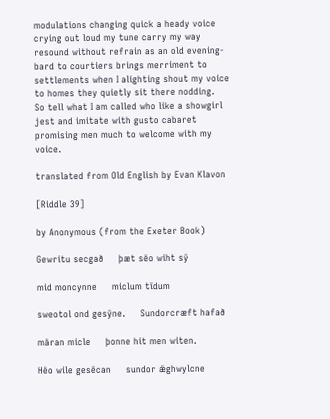modulations changing quick a heady voice crying out loud my tune carry my way resound without refrain as an old evening-bard to courtiers brings merriment to settlements when I alighting shout my voice to homes they quietly sit there nodding.           So tell what I am called who like a showgirl jest and imitate with gusto cabaret promising men much to welcome with my voice.

translated from Old English by Evan Klavon

[Riddle 39]

by Anonymous (from the Exeter Book)

Gewritu secgað     þæt sēo wiht sȳ

mid moncynne     miclum tīdum

sweotol ond gesȳne.     Sundorcræft hafað

māran micle     þonne hit men witen.

Hēo wile gesēcan     sundor ǣghwylcne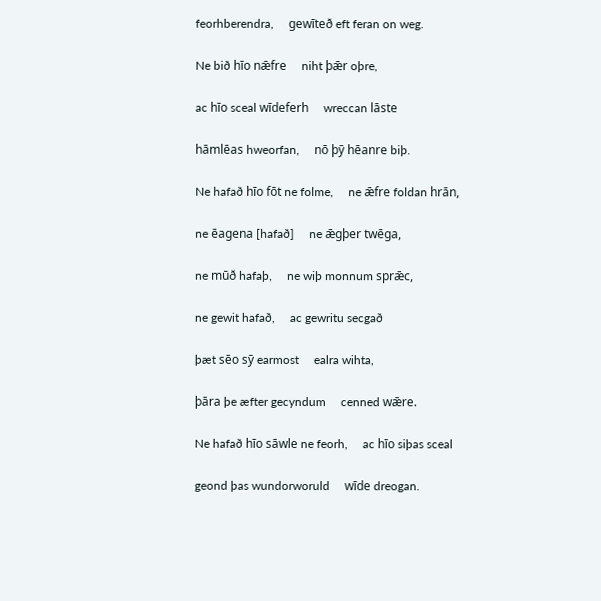feorhberendra,     gewīteð eft feran on weg.

Ne bið hīo nǣfre     niht þǣr oþre,

ac hīo sceal wīdeferh     wreccan lāste

hāmlēas hweorfan,     nō þȳ hēanre biþ.

Ne hafað hīo fōt ne folme,     ne ǣfre foldan hrān,

ne ēagena [hafað]     ne ǣgþer twēga,

ne mūð hafaþ,     ne wiþ monnum sprǣc,

ne gewit hafað,     ac gewritu secgað

þæt sēo sȳ earmost     ealra wihta,

þāra þe æfter gecyndum     cenned wǣre.

Ne hafað hīo sāwle ne feorh,     ac hīo siþas sceal

geond þas wundorworuld     wīde dreogan.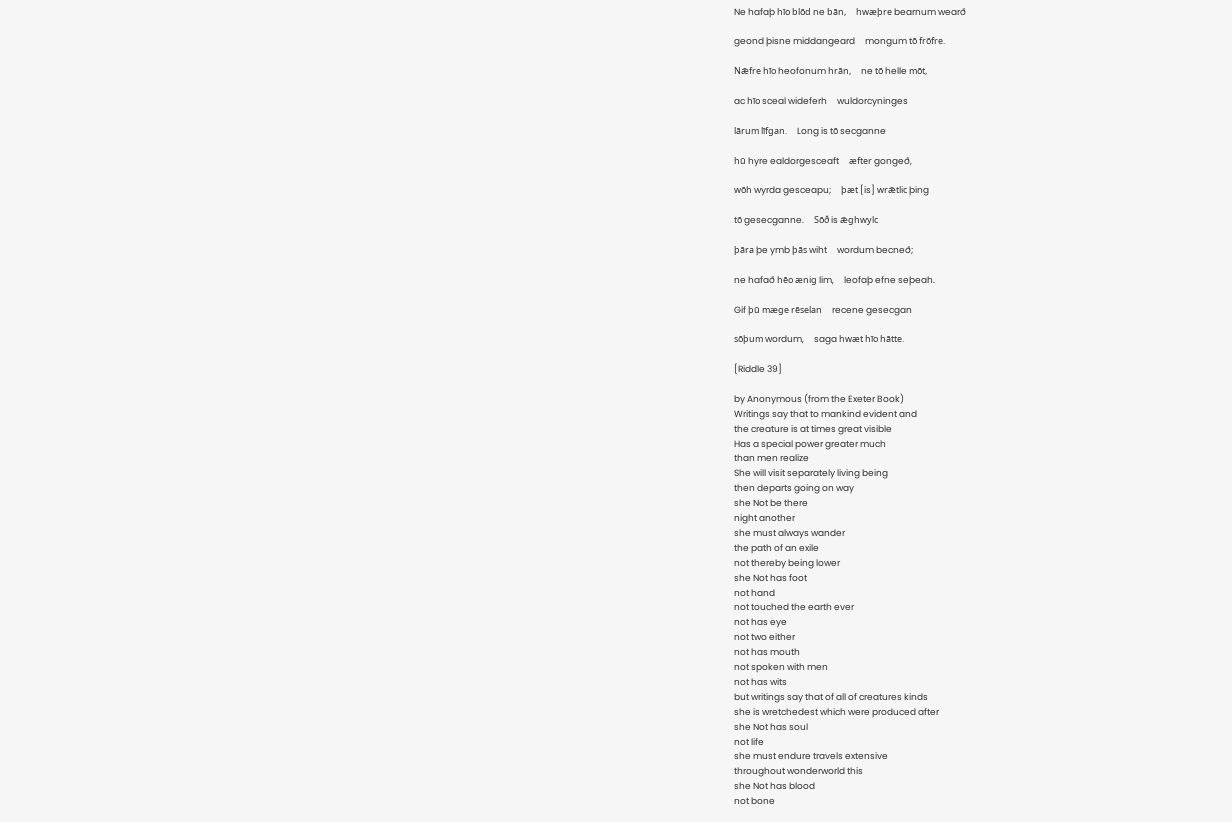Ne hafaþ hīo blōd ne bān,     hwæþre bearnum wearð

geond þisne middangeard     mongum tō frōfre.

Nǣfre hīo heofonum hrān,     ne tō helle mōt,

ac hīo sceal wideferh     wuldorcyninges

lārum līfgan.     Long is tō secganne

hū hyre ealdorgesceaft     æfter gongeð,

wōh wyrda gesceapu;     þæt [is] wrǣtlic þing

tō gesecganne.     Sōð is ǣghwylc

þāra þe ymb þās wiht     wordum becneð;

ne hafað hēo ænig lim,     leofaþ efne seþeah.

Gif þū mæge rēselan     recene gesecgan

sōþum wordum,     saga hwæt hīo hātte.

[Riddle 39]

by Anonymous (from the Exeter Book)
Writings say that to mankind evident and
the creature is at times great visible
Has a special power greater much
than men realize
She will visit separately living being
then departs going on way
she Not be there
night another
she must always wander
the path of an exile
not thereby being lower
she Not has foot
not hand
not touched the earth ever
not has eye
not two either
not has mouth
not spoken with men
not has wits
but writings say that of all of creatures kinds
she is wretchedest which were produced after
she Not has soul
not life
she must endure travels extensive
throughout wonderworld this
she Not has blood
not bone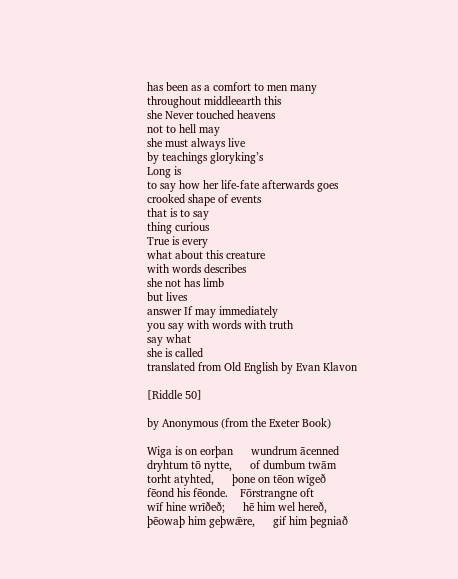has been as a comfort to men many
throughout middleearth this
she Never touched heavens
not to hell may
she must always live
by teachings gloryking’s
Long is
to say how her life-fate afterwards goes
crooked shape of events
that is to say
thing curious
True is every
what about this creature
with words describes
she not has limb
but lives
answer If may immediately
you say with words with truth
say what
she is called
translated from Old English by Evan Klavon

[Riddle 50]

by Anonymous (from the Exeter Book)

Wiga is on eorþan      wundrum ācenned
dryhtum tō nytte,      of dumbum twām
torht atyhted,      þone on tēon wīgeð
fēond his fēonde.    Fōrstrangne oft
wīf hine wrīðeð;      hē him wel hereð,
þēowaþ him geþwǣre,      gif him þegniað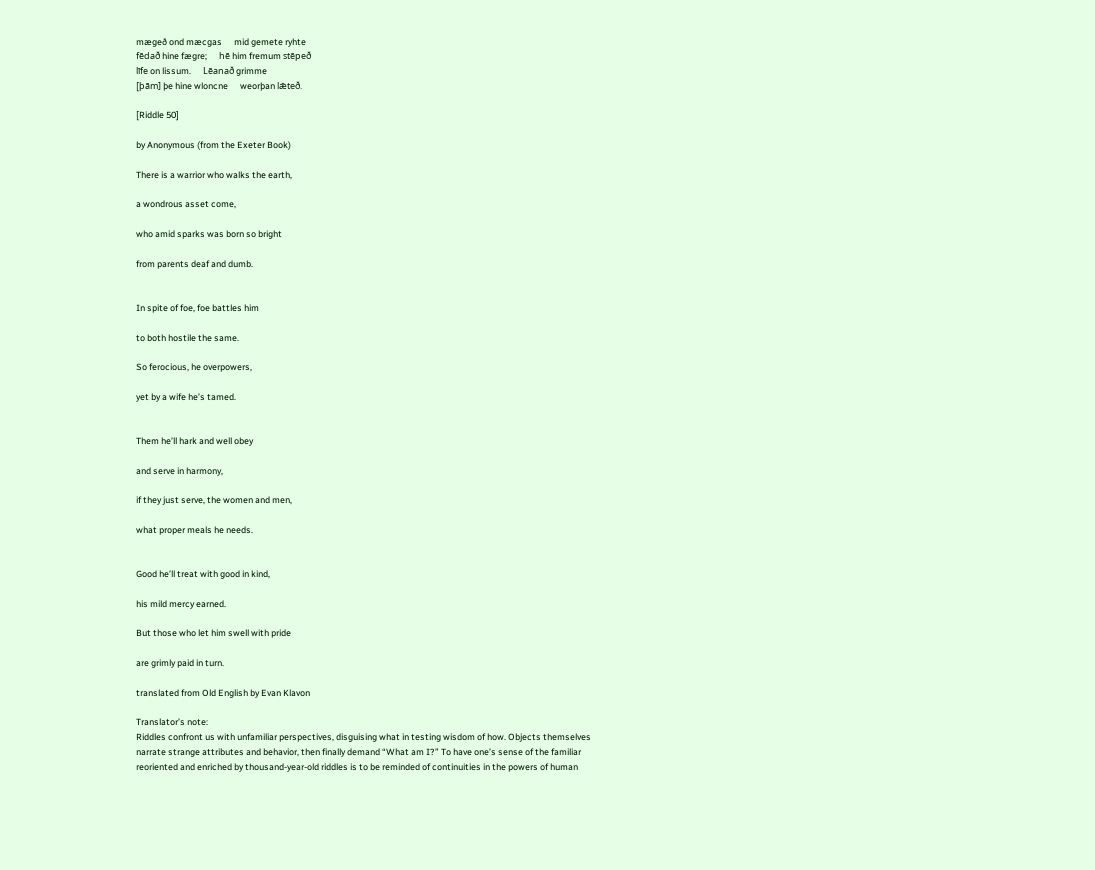mægeð ond mæcgas      mid gemete ryhte
fēdað hine fægre;      hē him fremum stēpeð
līfe on lissum.      Lēanað grimme
[þām] þe hine wloncne      weorþan lǣteð.

[Riddle 50]

by Anonymous (from the Exeter Book)

There is a warrior who walks the earth,

a wondrous asset come,

who amid sparks was born so bright

from parents deaf and dumb.


In spite of foe, foe battles him

to both hostile the same.

So ferocious, he overpowers,

yet by a wife he’s tamed.


Them he’ll hark and well obey

and serve in harmony,

if they just serve, the women and men,

what proper meals he needs.


Good he’ll treat with good in kind,

his mild mercy earned.

But those who let him swell with pride

are grimly paid in turn.

translated from Old English by Evan Klavon

Translator’s note:
Riddles confront us with unfamiliar perspectives, disguising what in testing wisdom of how. Objects themselves narrate strange attributes and behavior, then finally demand “What am I?” To have one’s sense of the familiar reoriented and enriched by thousand-year-old riddles is to be reminded of continuities in the powers of human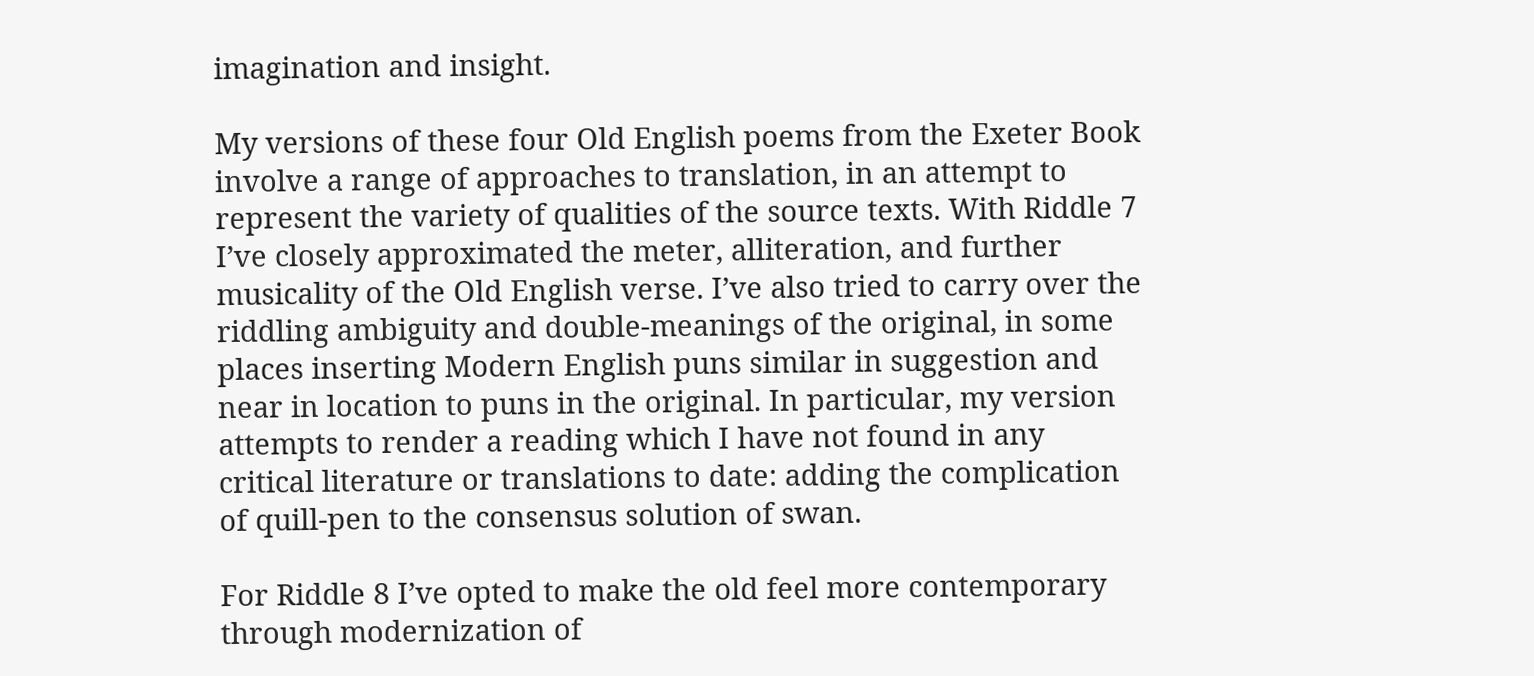imagination and insight.

My versions of these four Old English poems from the Exeter Book involve a range of approaches to translation, in an attempt to represent the variety of qualities of the source texts. With Riddle 7 I’ve closely approximated the meter, alliteration, and further musicality of the Old English verse. I’ve also tried to carry over the riddling ambiguity and double-meanings of the original, in some places inserting Modern English puns similar in suggestion and near in location to puns in the original. In particular, my version attempts to render a reading which I have not found in any critical literature or translations to date: adding the complication of quill-pen to the consensus solution of swan.

For Riddle 8 I’ve opted to make the old feel more contemporary through modernization of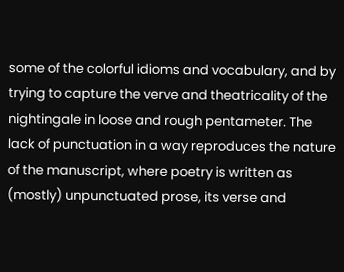some of the colorful idioms and vocabulary, and by trying to capture the verve and theatricality of the nightingale in loose and rough pentameter. The lack of punctuation in a way reproduces the nature of the manuscript, where poetry is written as (mostly) unpunctuated prose, its verse and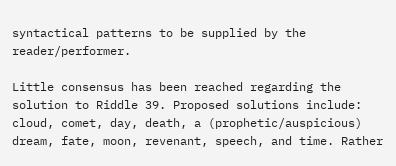syntactical patterns to be supplied by the reader/performer.

Little consensus has been reached regarding the solution to Riddle 39. Proposed solutions include: cloud, comet, day, death, a (prophetic/auspicious) dream, fate, moon, revenant, speech, and time. Rather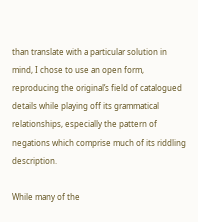than translate with a particular solution in mind, I chose to use an open form, reproducing the original’s field of catalogued details while playing off its grammatical relationships, especially the pattern of negations which comprise much of its riddling description.

While many of the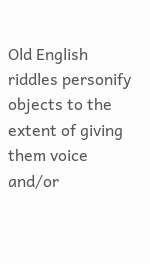Old English riddles personify objects to the extent of giving them voice and/or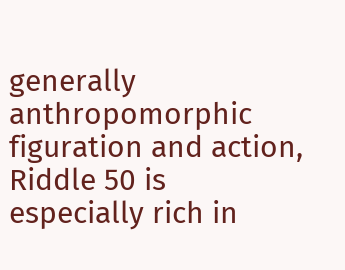generally anthropomorphic figuration and action, Riddle 50 is especially rich in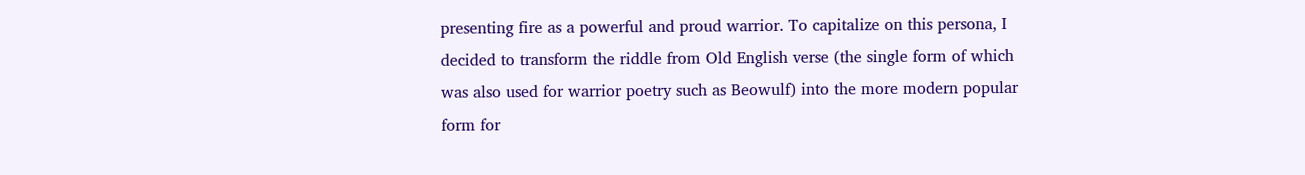presenting fire as a powerful and proud warrior. To capitalize on this persona, I decided to transform the riddle from Old English verse (the single form of which was also used for warrior poetry such as Beowulf) into the more modern popular form for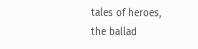tales of heroes, the ballad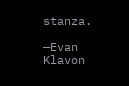stanza.

—Evan Klavon